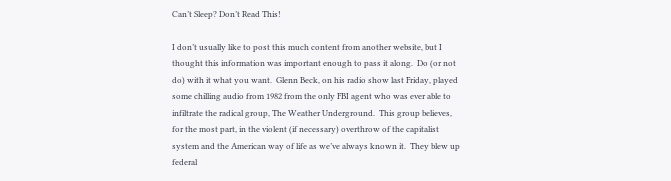Can’t Sleep? Don’t Read This!

I don’t usually like to post this much content from another website, but I thought this information was important enough to pass it along.  Do (or not do) with it what you want.  Glenn Beck, on his radio show last Friday, played some chilling audio from 1982 from the only FBI agent who was ever able to infiltrate the radical group, The Weather Underground.  This group believes, for the most part, in the violent (if necessary) overthrow of the capitalist system and the American way of life as we’ve always known it.  They blew up federal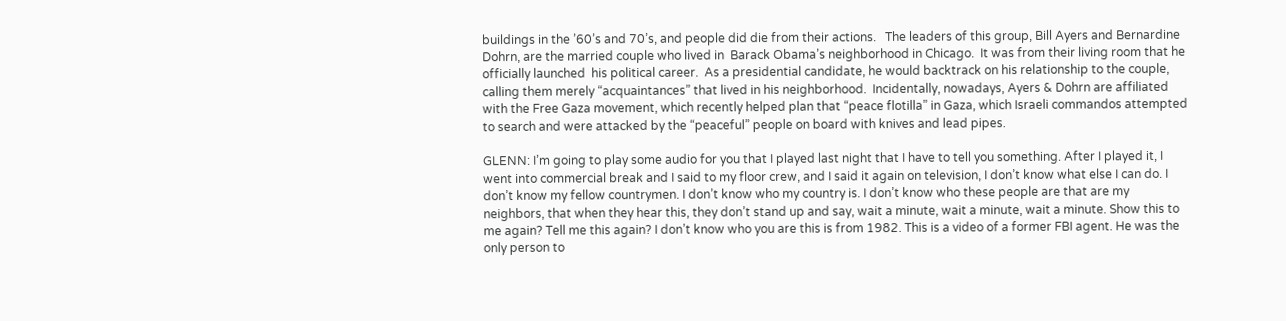buildings in the ’60’s and 70’s, and people did die from their actions.   The leaders of this group, Bill Ayers and Bernardine Dohrn, are the married couple who lived in  Barack Obama’s neighborhood in Chicago.  It was from their living room that he officially launched  his political career.  As a presidential candidate, he would backtrack on his relationship to the couple, calling them merely “acquaintances” that lived in his neighborhood.  Incidentally, nowadays, Ayers & Dohrn are affiliated with the Free Gaza movement, which recently helped plan that “peace flotilla” in Gaza, which Israeli commandos attempted to search and were attacked by the “peaceful” people on board with knives and lead pipes.

GLENN: I’m going to play some audio for you that I played last night that I have to tell you something. After I played it, I went into commercial break and I said to my floor crew, and I said it again on television, I don’t know what else I can do. I don’t know my fellow countrymen. I don’t know who my country is. I don’t know who these people are that are my neighbors, that when they hear this, they don’t stand up and say, wait a minute, wait a minute, wait a minute. Show this to me again? Tell me this again? I don’t know who you are this is from 1982. This is a video of a former FBI agent. He was the only person to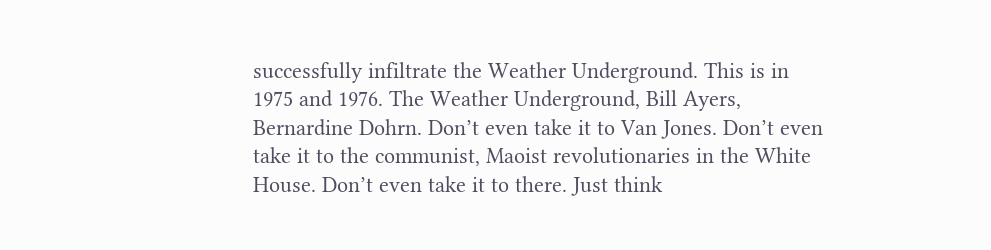successfully infiltrate the Weather Underground. This is in 1975 and 1976. The Weather Underground, Bill Ayers, Bernardine Dohrn. Don’t even take it to Van Jones. Don’t even take it to the communist, Maoist revolutionaries in the White House. Don’t even take it to there. Just think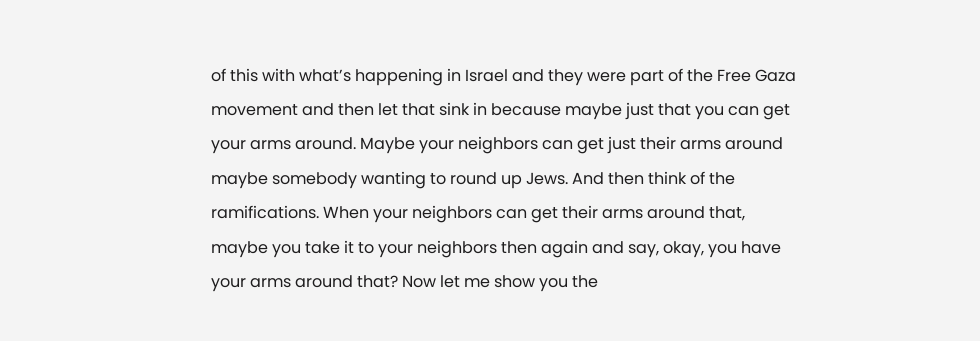of this with what’s happening in Israel and they were part of the Free Gaza movement and then let that sink in because maybe just that you can get your arms around. Maybe your neighbors can get just their arms around maybe somebody wanting to round up Jews. And then think of the ramifications. When your neighbors can get their arms around that, maybe you take it to your neighbors then again and say, okay, you have your arms around that? Now let me show you the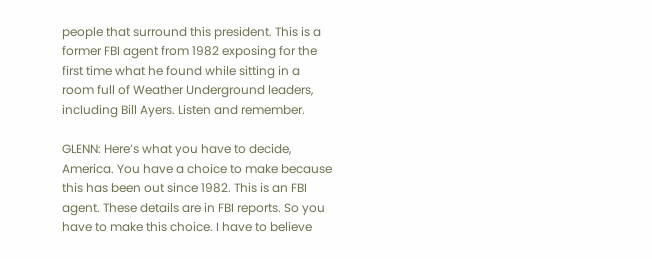people that surround this president. This is a former FBI agent from 1982 exposing for the first time what he found while sitting in a room full of Weather Underground leaders, including Bill Ayers. Listen and remember.

GLENN: Here’s what you have to decide, America. You have a choice to make because this has been out since 1982. This is an FBI agent. These details are in FBI reports. So you have to make this choice. I have to believe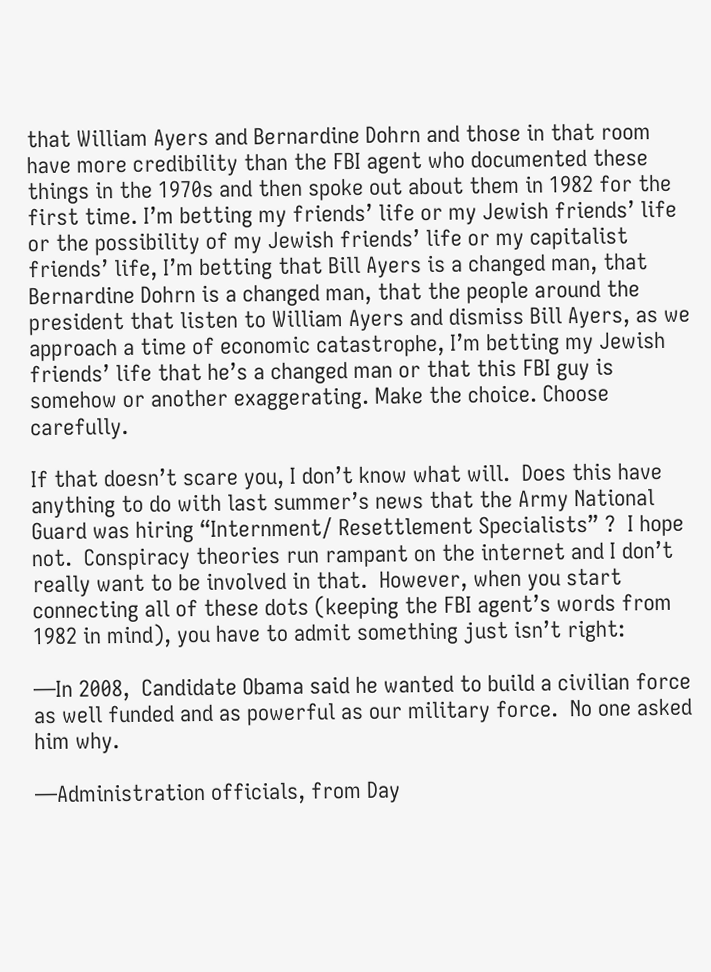that William Ayers and Bernardine Dohrn and those in that room have more credibility than the FBI agent who documented these things in the 1970s and then spoke out about them in 1982 for the first time. I’m betting my friends’ life or my Jewish friends’ life or the possibility of my Jewish friends’ life or my capitalist friends’ life, I’m betting that Bill Ayers is a changed man, that Bernardine Dohrn is a changed man, that the people around the president that listen to William Ayers and dismiss Bill Ayers, as we approach a time of economic catastrophe, I’m betting my Jewish friends’ life that he’s a changed man or that this FBI guy is somehow or another exaggerating. Make the choice. Choose carefully.

If that doesn’t scare you, I don’t know what will.  Does this have anything to do with last summer’s news that the Army National Guard was hiring “Internment/ Resettlement Specialists” ?  I hope not.  Conspiracy theories run rampant on the internet and I don’t really want to be involved in that.  However, when you start connecting all of these dots (keeping the FBI agent’s words from 1982 in mind), you have to admit something just isn’t right:

—In 2008,  Candidate Obama said he wanted to build a civilian force as well funded and as powerful as our military force.  No one asked him why.

—Administration officials, from Day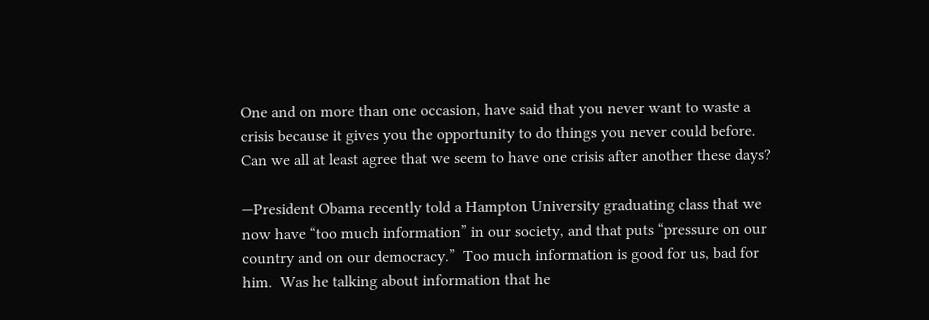One and on more than one occasion, have said that you never want to waste a crisis because it gives you the opportunity to do things you never could before.  Can we all at least agree that we seem to have one crisis after another these days?

—President Obama recently told a Hampton University graduating class that we now have “too much information” in our society, and that puts “pressure on our country and on our democracy.”  Too much information is good for us, bad for him.  Was he talking about information that he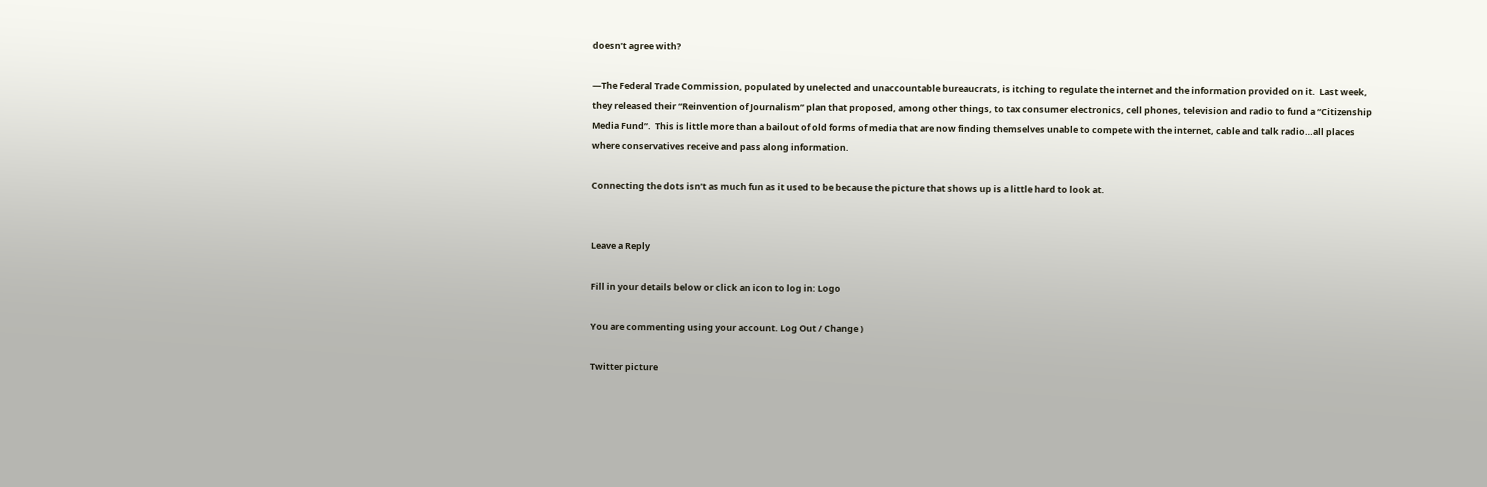doesn’t agree with?

—The Federal Trade Commission, populated by unelected and unaccountable bureaucrats, is itching to regulate the internet and the information provided on it.  Last week, they released their “Reinvention of Journalism” plan that proposed, among other things, to tax consumer electronics, cell phones, television and radio to fund a “Citizenship Media Fund”.  This is little more than a bailout of old forms of media that are now finding themselves unable to compete with the internet, cable and talk radio…all places where conservatives receive and pass along information.

Connecting the dots isn’t as much fun as it used to be because the picture that shows up is a little hard to look at.


Leave a Reply

Fill in your details below or click an icon to log in: Logo

You are commenting using your account. Log Out / Change )

Twitter picture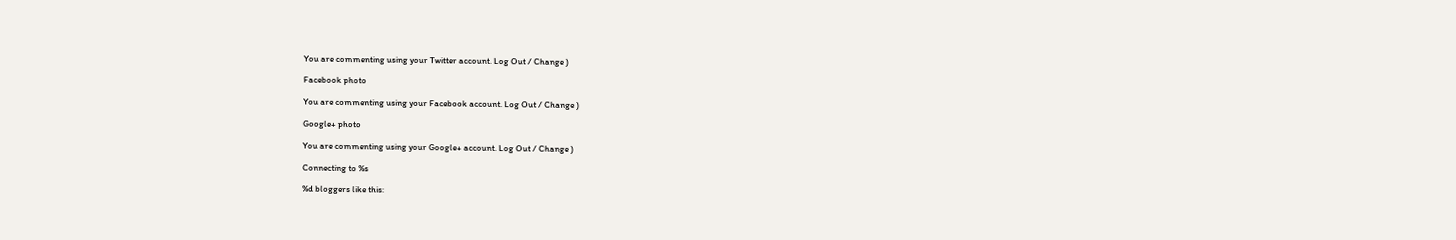You are commenting using your Twitter account. Log Out / Change )

Facebook photo

You are commenting using your Facebook account. Log Out / Change )

Google+ photo

You are commenting using your Google+ account. Log Out / Change )

Connecting to %s

%d bloggers like this: